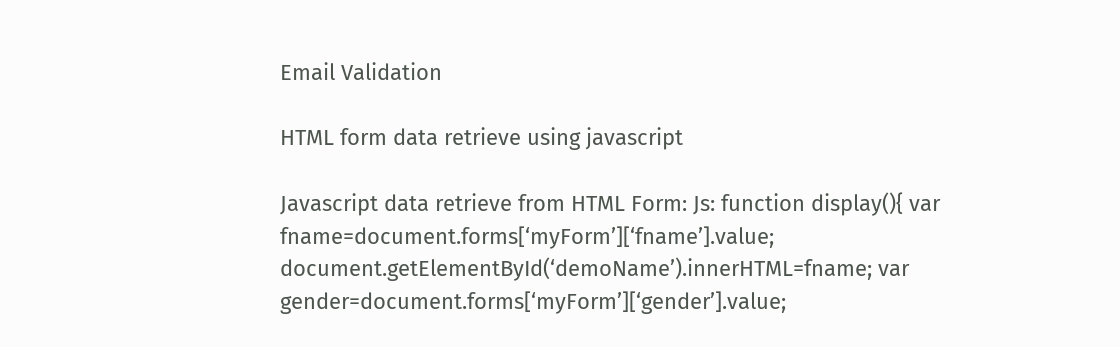Email Validation

HTML form data retrieve using javascript

Javascript data retrieve from HTML Form: Js: function display(){ var fname=document.forms[‘myForm’][‘fname’].value; document.getElementById(‘demoName’).innerHTML=fname; var gender=document.forms[‘myForm’][‘gender’].value;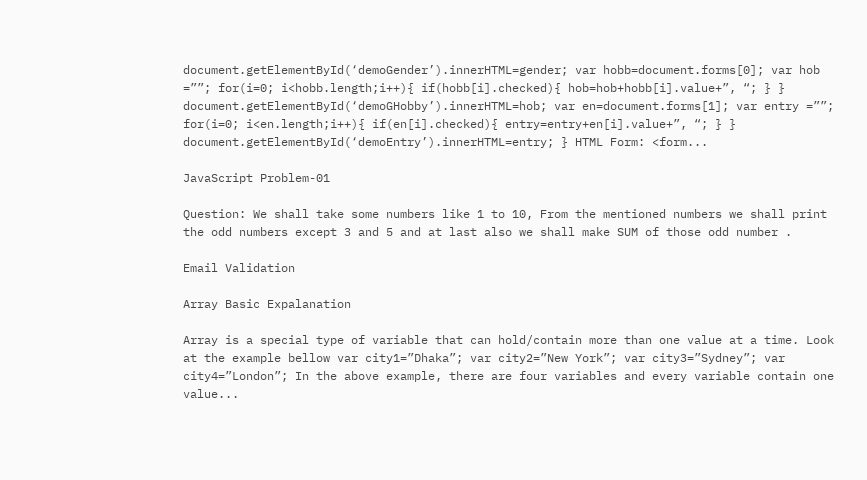document.getElementById(‘demoGender’).innerHTML=gender; var hobb=document.forms[0]; var hob =””; for(i=0; i<hobb.length;i++){ if(hobb[i].checked){ hob=hob+hobb[i].value+”, “; } } document.getElementById(‘demoGHobby’).innerHTML=hob; var en=document.forms[1]; var entry =””; for(i=0; i<en.length;i++){ if(en[i].checked){ entry=entry+en[i].value+”, “; } } document.getElementById(‘demoEntry’).innerHTML=entry; } HTML Form: <form...

JavaScript Problem-01

Question: We shall take some numbers like 1 to 10, From the mentioned numbers we shall print the odd numbers except 3 and 5 and at last also we shall make SUM of those odd number .

Email Validation

Array Basic Expalanation

Array is a special type of variable that can hold/contain more than one value at a time. Look at the example bellow var city1=”Dhaka”; var city2=”New York”; var city3=”Sydney”; var city4=”London”; In the above example, there are four variables and every variable contain one value...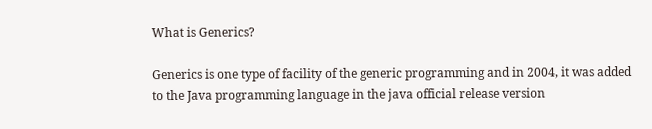What is Generics?

Generics is one type of facility of the generic programming and in 2004, it was added to the Java programming language in the java official release version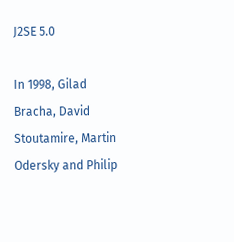J2SE 5.0

In 1998, Gilad Bracha, David Stoutamire, Martin Odersky and Philip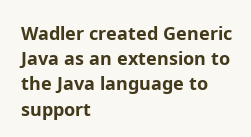Wadler created Generic Java as an extension to the Java language to support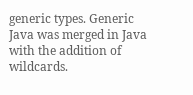generic types. Generic Java was merged in Java with the addition of wildcards.